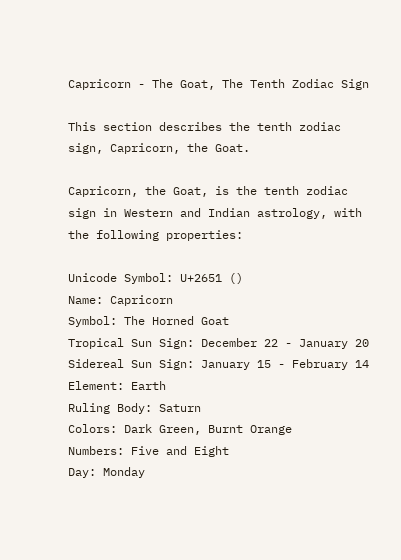Capricorn - The Goat, The Tenth Zodiac Sign

This section describes the tenth zodiac sign, Capricorn, the Goat.

Capricorn, the Goat, is the tenth zodiac sign in Western and Indian astrology, with the following properties:

Unicode Symbol: U+2651 ()
Name: Capricorn
Symbol: The Horned Goat
Tropical Sun Sign: December 22 - January 20
Sidereal Sun Sign: January 15 - February 14
Element: Earth
Ruling Body: Saturn
Colors: Dark Green, Burnt Orange
Numbers: Five and Eight
Day: Monday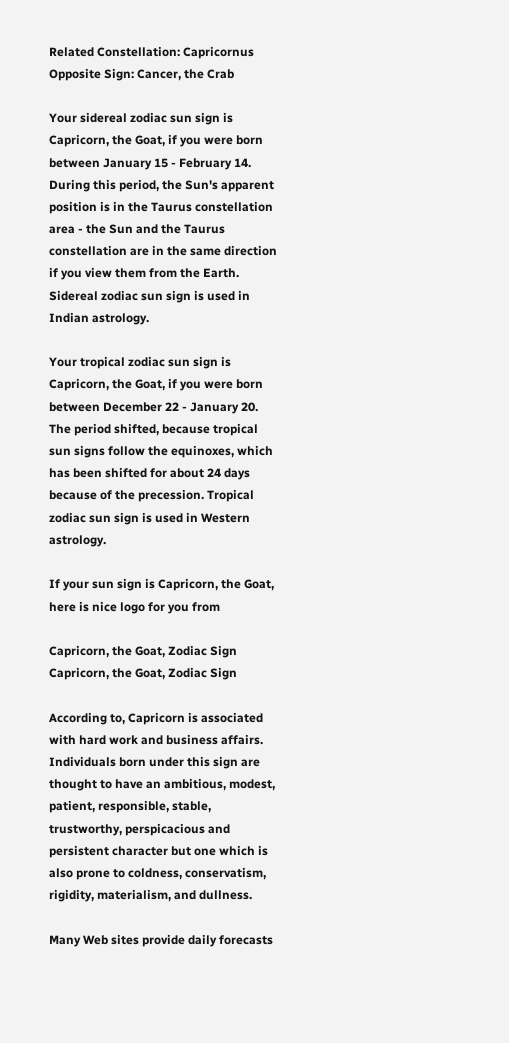Related Constellation: Capricornus
Opposite Sign: Cancer, the Crab

Your sidereal zodiac sun sign is Capricorn, the Goat, if you were born between January 15 - February 14. During this period, the Sun's apparent position is in the Taurus constellation area - the Sun and the Taurus constellation are in the same direction if you view them from the Earth. Sidereal zodiac sun sign is used in Indian astrology.

Your tropical zodiac sun sign is Capricorn, the Goat, if you were born between December 22 - January 20. The period shifted, because tropical sun signs follow the equinoxes, which has been shifted for about 24 days because of the precession. Tropical zodiac sun sign is used in Western astrology.

If your sun sign is Capricorn, the Goat, here is nice logo for you from

Capricorn, the Goat, Zodiac Sign
Capricorn, the Goat, Zodiac Sign

According to, Capricorn is associated with hard work and business affairs. Individuals born under this sign are thought to have an ambitious, modest, patient, responsible, stable, trustworthy, perspicacious and persistent character but one which is also prone to coldness, conservatism, rigidity, materialism, and dullness.

Many Web sites provide daily forecasts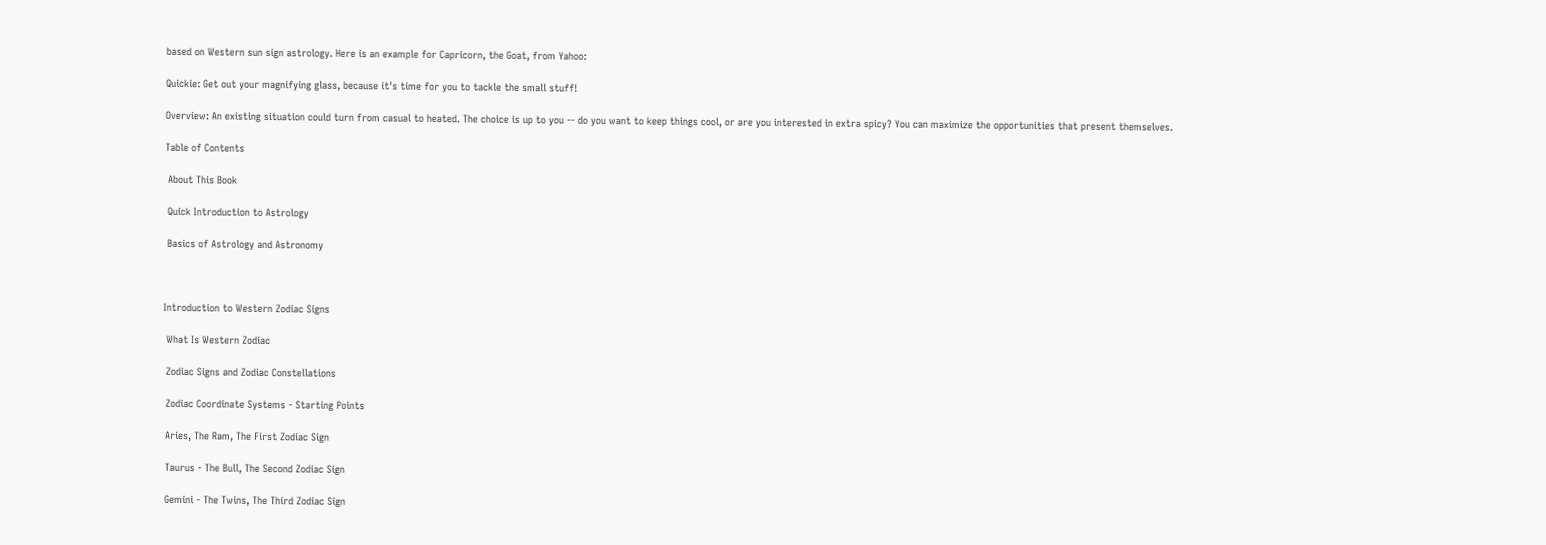based on Western sun sign astrology. Here is an example for Capricorn, the Goat, from Yahoo:

Quickie: Get out your magnifying glass, because it's time for you to tackle the small stuff!

Overview: An existing situation could turn from casual to heated. The choice is up to you -- do you want to keep things cool, or are you interested in extra spicy? You can maximize the opportunities that present themselves.

Table of Contents

 About This Book

 Quick Introduction to Astrology

 Basics of Astrology and Astronomy



Introduction to Western Zodiac Signs

 What Is Western Zodiac

 Zodiac Signs and Zodiac Constellations

 Zodiac Coordinate Systems - Starting Points

 Aries, The Ram, The First Zodiac Sign

 Taurus - The Bull, The Second Zodiac Sign

 Gemini - The Twins, The Third Zodiac Sign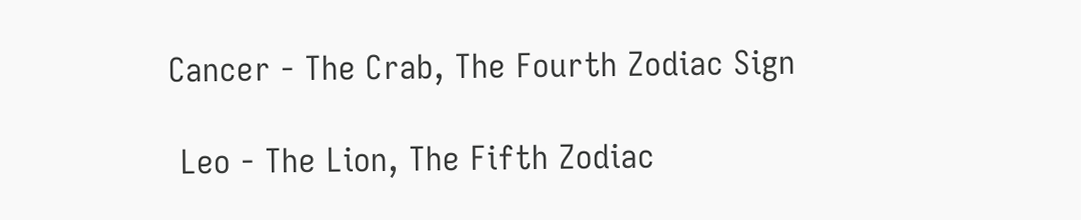Cancer - The Crab, The Fourth Zodiac Sign

 Leo - The Lion, The Fifth Zodiac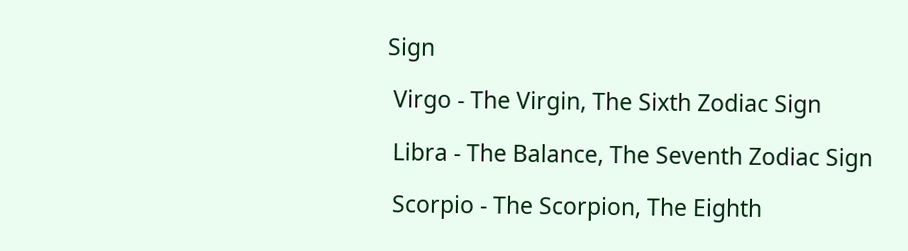Sign

 Virgo - The Virgin, The Sixth Zodiac Sign

 Libra - The Balance, The Seventh Zodiac Sign

 Scorpio - The Scorpion, The Eighth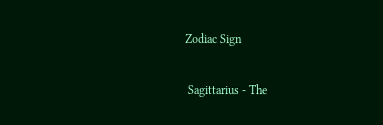Zodiac Sign

 Sagittarius - The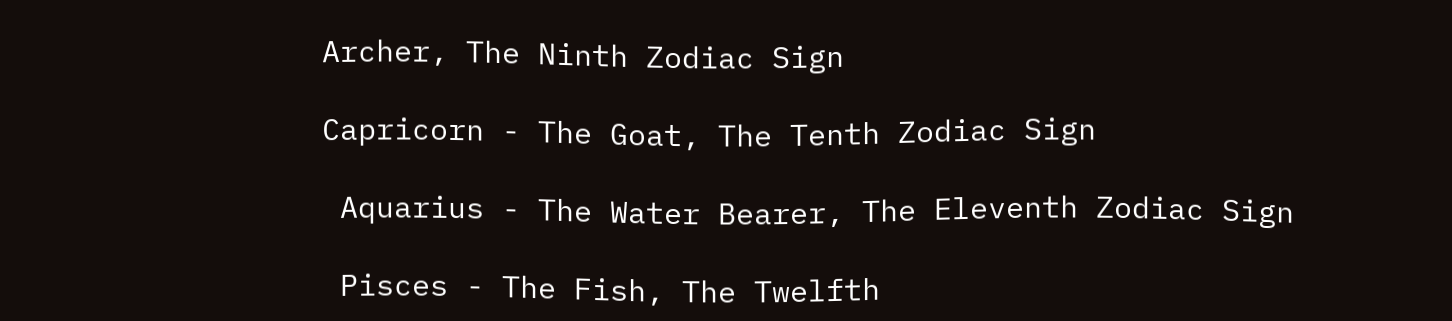Archer, The Ninth Zodiac Sign

Capricorn - The Goat, The Tenth Zodiac Sign

 Aquarius - The Water Bearer, The Eleventh Zodiac Sign

 Pisces - The Fish, The Twelfth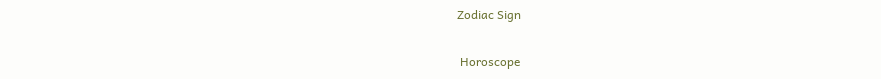Zodiac Sign

 Horoscope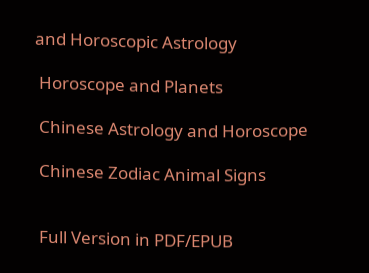and Horoscopic Astrology

 Horoscope and Planets

 Chinese Astrology and Horoscope

 Chinese Zodiac Animal Signs


 Full Version in PDF/EPUB